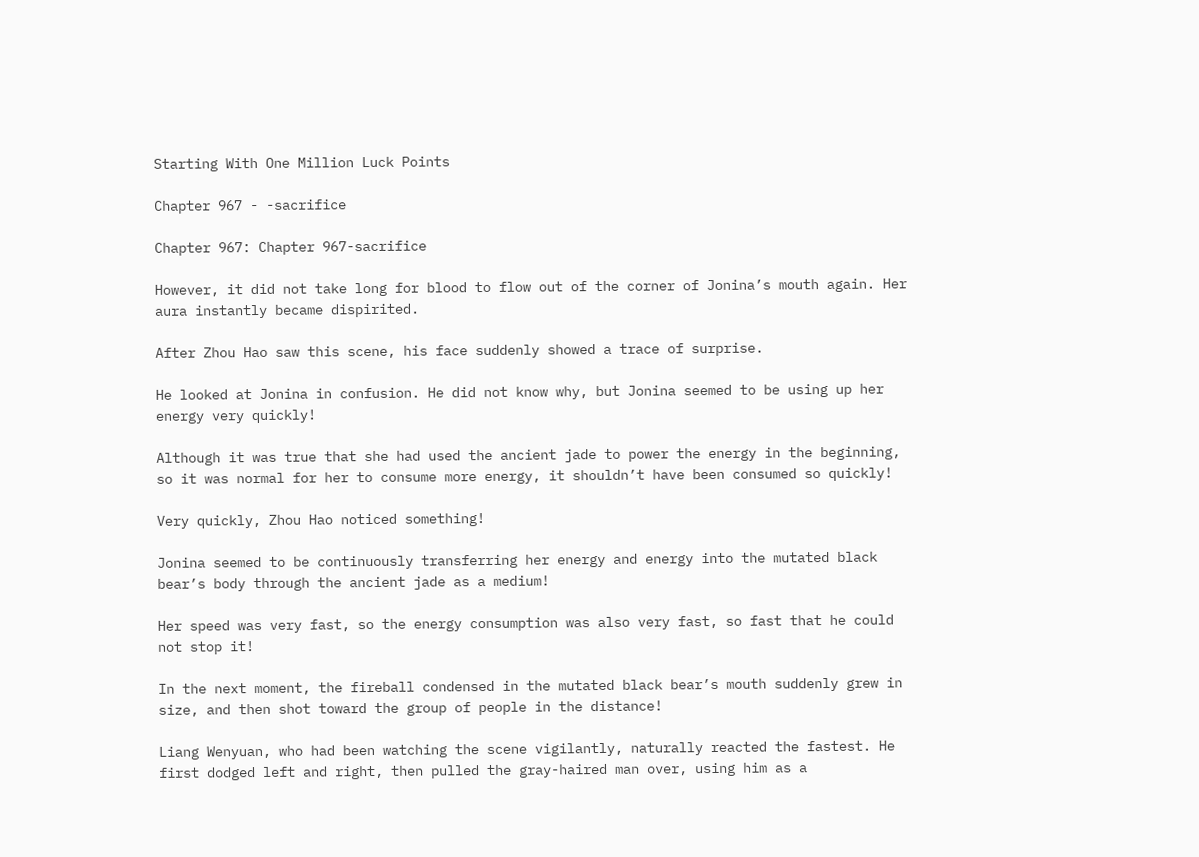Starting With One Million Luck Points

Chapter 967 - -sacrifice

Chapter 967: Chapter 967-sacrifice

However, it did not take long for blood to flow out of the corner of Jonina’s mouth again. Her aura instantly became dispirited.

After Zhou Hao saw this scene, his face suddenly showed a trace of surprise.

He looked at Jonina in confusion. He did not know why, but Jonina seemed to be using up her energy very quickly!

Although it was true that she had used the ancient jade to power the energy in the beginning, so it was normal for her to consume more energy, it shouldn’t have been consumed so quickly!

Very quickly, Zhou Hao noticed something!

Jonina seemed to be continuously transferring her energy and energy into the mutated black bear’s body through the ancient jade as a medium!

Her speed was very fast, so the energy consumption was also very fast, so fast that he could not stop it!

In the next moment, the fireball condensed in the mutated black bear’s mouth suddenly grew in size, and then shot toward the group of people in the distance!

Liang Wenyuan, who had been watching the scene vigilantly, naturally reacted the fastest. He first dodged left and right, then pulled the gray-haired man over, using him as a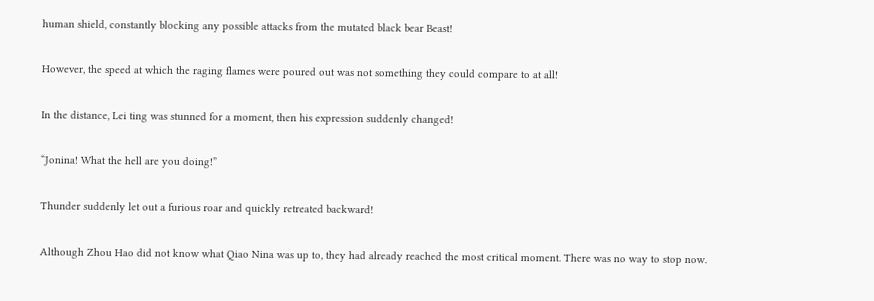human shield, constantly blocking any possible attacks from the mutated black bear Beast!

However, the speed at which the raging flames were poured out was not something they could compare to at all!

In the distance, Lei ting was stunned for a moment, then his expression suddenly changed!

“Jonina! What the hell are you doing!”

Thunder suddenly let out a furious roar and quickly retreated backward!

Although Zhou Hao did not know what Qiao Nina was up to, they had already reached the most critical moment. There was no way to stop now.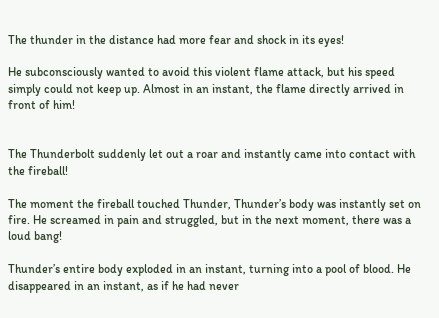The thunder in the distance had more fear and shock in its eyes!

He subconsciously wanted to avoid this violent flame attack, but his speed simply could not keep up. Almost in an instant, the flame directly arrived in front of him!


The Thunderbolt suddenly let out a roar and instantly came into contact with the fireball!

The moment the fireball touched Thunder, Thunder’s body was instantly set on fire. He screamed in pain and struggled, but in the next moment, there was a loud bang!

Thunder’s entire body exploded in an instant, turning into a pool of blood. He disappeared in an instant, as if he had never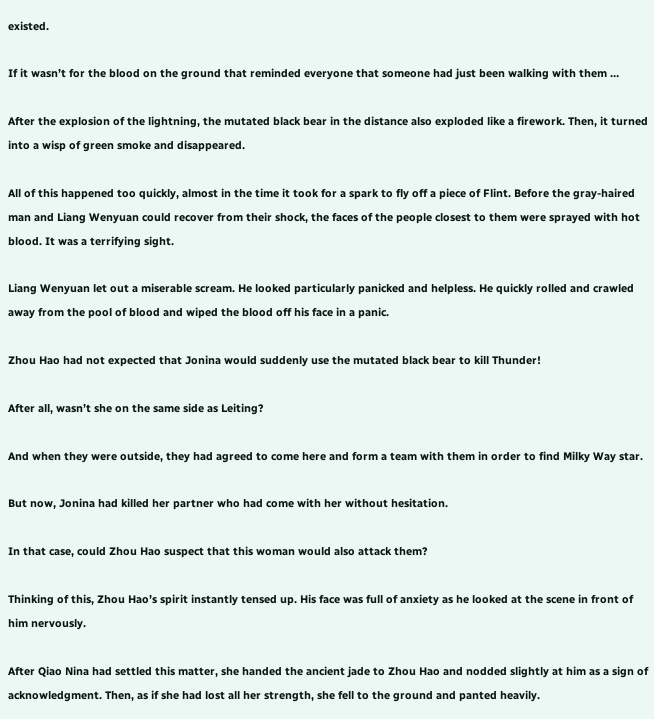existed.

If it wasn’t for the blood on the ground that reminded everyone that someone had just been walking with them …

After the explosion of the lightning, the mutated black bear in the distance also exploded like a firework. Then, it turned into a wisp of green smoke and disappeared.

All of this happened too quickly, almost in the time it took for a spark to fly off a piece of Flint. Before the gray-haired man and Liang Wenyuan could recover from their shock, the faces of the people closest to them were sprayed with hot blood. It was a terrifying sight.

Liang Wenyuan let out a miserable scream. He looked particularly panicked and helpless. He quickly rolled and crawled away from the pool of blood and wiped the blood off his face in a panic.

Zhou Hao had not expected that Jonina would suddenly use the mutated black bear to kill Thunder!

After all, wasn’t she on the same side as Leiting?

And when they were outside, they had agreed to come here and form a team with them in order to find Milky Way star.

But now, Jonina had killed her partner who had come with her without hesitation.

In that case, could Zhou Hao suspect that this woman would also attack them?

Thinking of this, Zhou Hao’s spirit instantly tensed up. His face was full of anxiety as he looked at the scene in front of him nervously.

After Qiao Nina had settled this matter, she handed the ancient jade to Zhou Hao and nodded slightly at him as a sign of acknowledgment. Then, as if she had lost all her strength, she fell to the ground and panted heavily.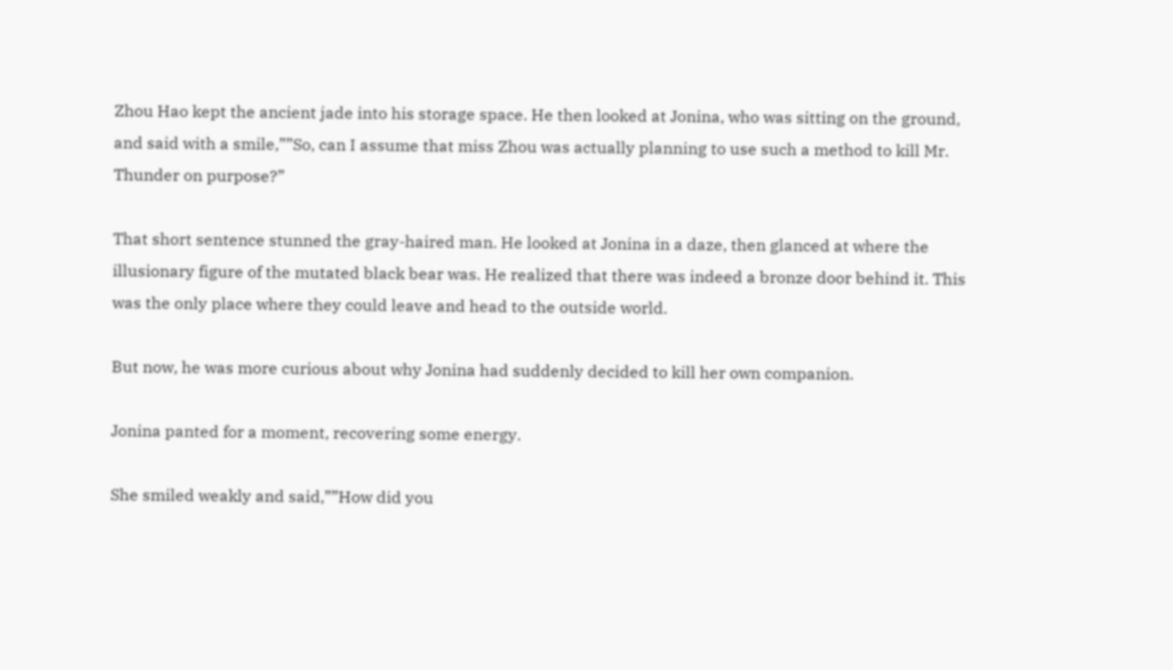Zhou Hao kept the ancient jade into his storage space. He then looked at Jonina, who was sitting on the ground, and said with a smile,””So, can I assume that miss Zhou was actually planning to use such a method to kill Mr. Thunder on purpose?”

That short sentence stunned the gray-haired man. He looked at Jonina in a daze, then glanced at where the illusionary figure of the mutated black bear was. He realized that there was indeed a bronze door behind it. This was the only place where they could leave and head to the outside world.

But now, he was more curious about why Jonina had suddenly decided to kill her own companion.

Jonina panted for a moment, recovering some energy.

She smiled weakly and said,””How did you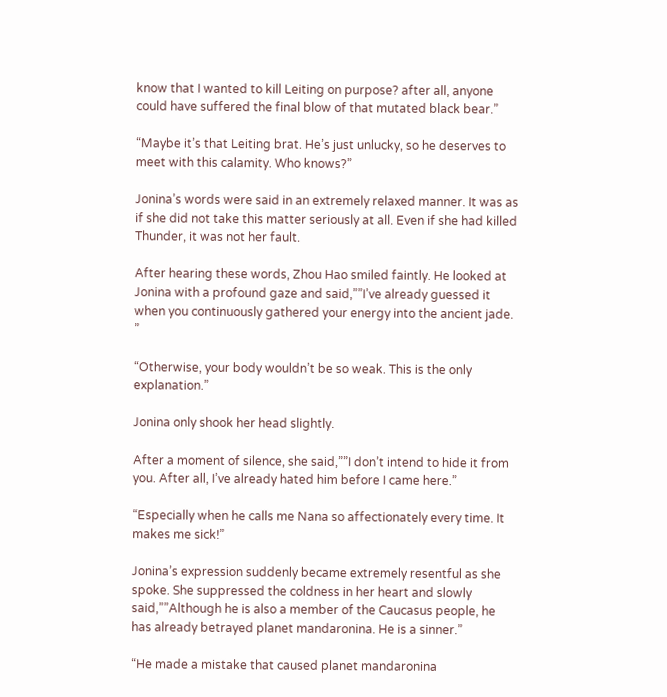know that I wanted to kill Leiting on purpose? after all, anyone could have suffered the final blow of that mutated black bear.”

“Maybe it’s that Leiting brat. He’s just unlucky, so he deserves to meet with this calamity. Who knows?”

Jonina’s words were said in an extremely relaxed manner. It was as if she did not take this matter seriously at all. Even if she had killed Thunder, it was not her fault.

After hearing these words, Zhou Hao smiled faintly. He looked at Jonina with a profound gaze and said,””I’ve already guessed it when you continuously gathered your energy into the ancient jade. ”

“Otherwise, your body wouldn’t be so weak. This is the only explanation.”

Jonina only shook her head slightly.

After a moment of silence, she said,””I don’t intend to hide it from you. After all, I’ve already hated him before I came here.”

“Especially when he calls me Nana so affectionately every time. It makes me sick!”

Jonina’s expression suddenly became extremely resentful as she spoke. She suppressed the coldness in her heart and slowly said,””Although he is also a member of the Caucasus people, he has already betrayed planet mandaronina. He is a sinner.”

“He made a mistake that caused planet mandaronina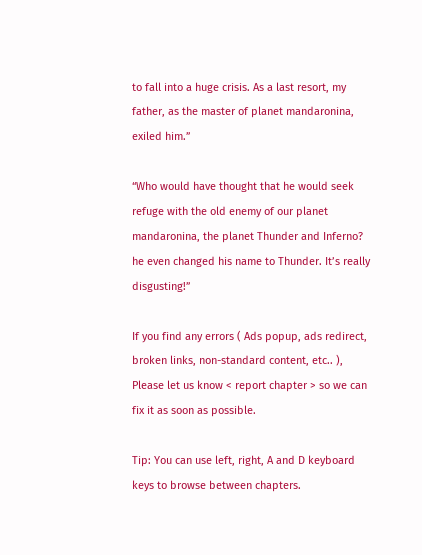to fall into a huge crisis. As a last resort, my father, as the master of planet mandaronina, exiled him.”

“Who would have thought that he would seek refuge with the old enemy of our planet mandaronina, the planet Thunder and Inferno? he even changed his name to Thunder. It’s really disgusting!”

If you find any errors ( Ads popup, ads redirect, broken links, non-standard content, etc.. ), Please let us know < report chapter > so we can fix it as soon as possible.

Tip: You can use left, right, A and D keyboard keys to browse between chapters.